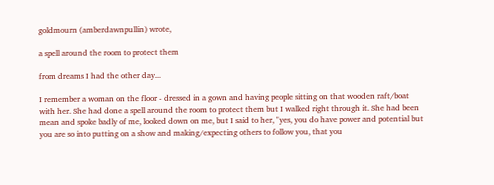goldmourn (amberdawnpullin) wrote,

a spell around the room to protect them

from dreams I had the other day...

I remember a woman on the floor - dressed in a gown and having people sitting on that wooden raft/boat with her. She had done a spell around the room to protect them but I walked right through it. She had been mean and spoke badly of me, looked down on me, but I said to her, "yes, you do have power and potential but you are so into putting on a show and making/expecting others to follow you, that you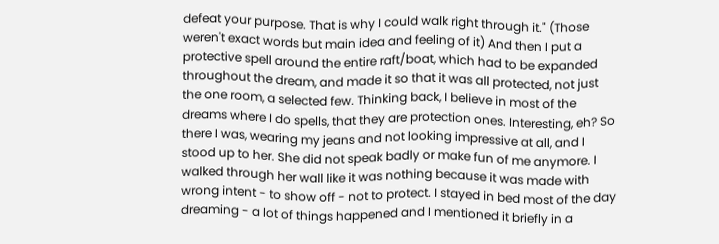defeat your purpose. That is why I could walk right through it." (Those weren't exact words but main idea and feeling of it) And then I put a protective spell around the entire raft/boat, which had to be expanded throughout the dream, and made it so that it was all protected, not just the one room, a selected few. Thinking back, I believe in most of the dreams where I do spells, that they are protection ones. Interesting, eh? So there I was, wearing my jeans and not looking impressive at all, and I stood up to her. She did not speak badly or make fun of me anymore. I walked through her wall like it was nothing because it was made with wrong intent - to show off - not to protect. I stayed in bed most of the day dreaming - a lot of things happened and I mentioned it briefly in a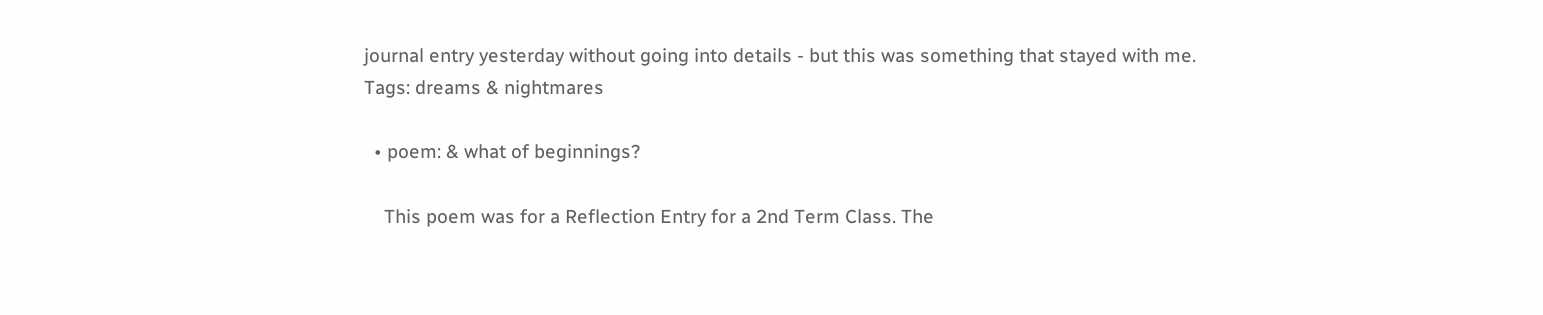journal entry yesterday without going into details - but this was something that stayed with me.
Tags: dreams & nightmares

  • poem: & what of beginnings?

    This poem was for a Reflection Entry for a 2nd Term Class. The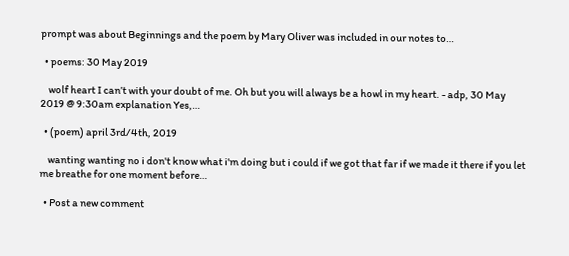prompt was about Beginnings and the poem by Mary Oliver was included in our notes to…

  • poems: 30 May 2019

    wolf heart I can’t with your doubt of me. Oh but you will always be a howl in my heart. - adp, 30 May 2019 @ 9:30am explanation Yes,…

  • (poem) april 3rd/4th, 2019

    wanting wanting no i don't know what i'm doing but i could if we got that far if we made it there if you let me breathe for one moment before…

  • Post a new comment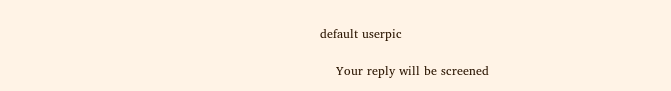default userpic

    Your reply will be screened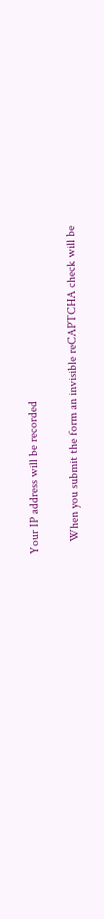Your IP address will be recorded

    When you submit the form an invisible reCAPTCHA check will be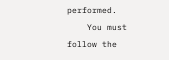performed.
    You must follow the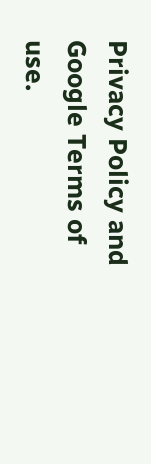Privacy Policy and Google Terms of use.